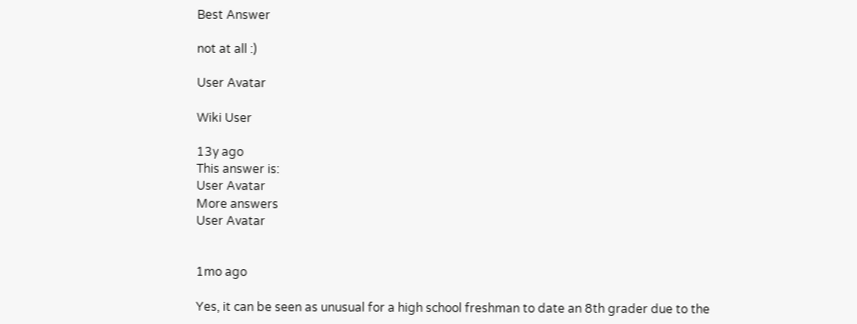Best Answer

not at all :)

User Avatar

Wiki User

13y ago
This answer is:
User Avatar
More answers
User Avatar


1mo ago

Yes, it can be seen as unusual for a high school freshman to date an 8th grader due to the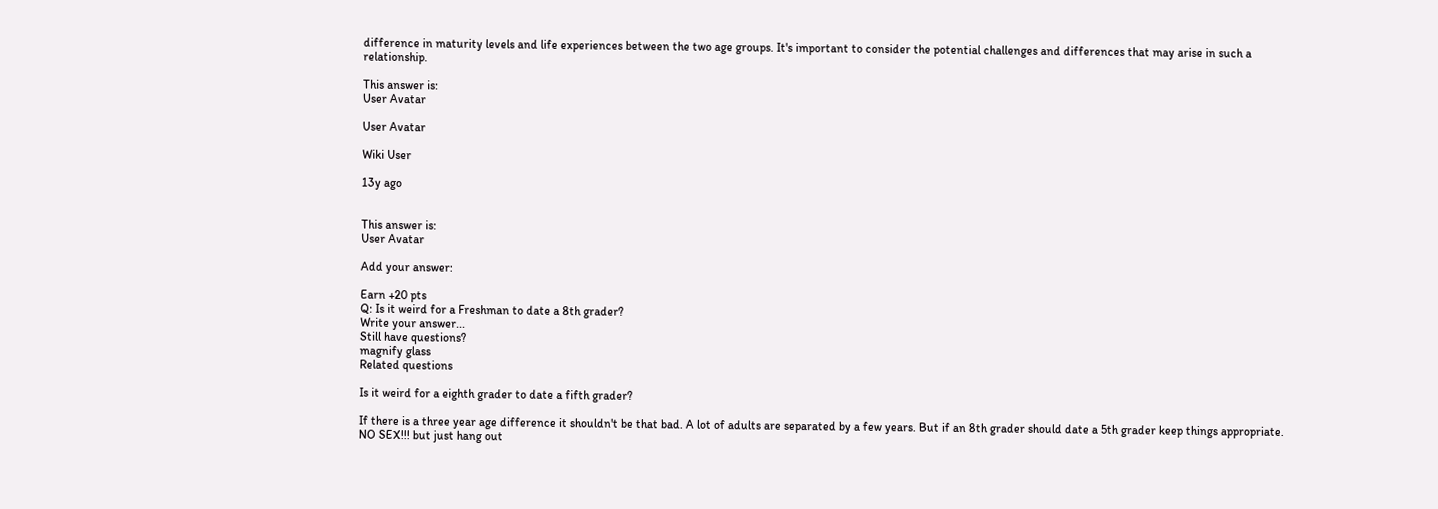difference in maturity levels and life experiences between the two age groups. It's important to consider the potential challenges and differences that may arise in such a relationship.

This answer is:
User Avatar

User Avatar

Wiki User

13y ago


This answer is:
User Avatar

Add your answer:

Earn +20 pts
Q: Is it weird for a Freshman to date a 8th grader?
Write your answer...
Still have questions?
magnify glass
Related questions

Is it weird for a eighth grader to date a fifth grader?

If there is a three year age difference it shouldn't be that bad. A lot of adults are separated by a few years. But if an 8th grader should date a 5th grader keep things appropriate. NO SEX!!! but just hang out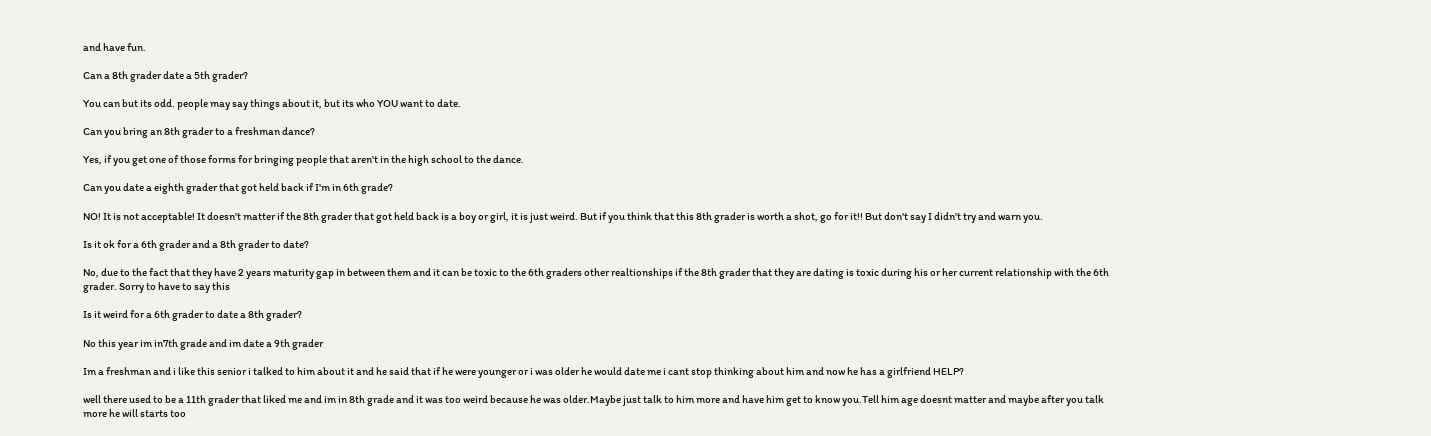and have fun.

Can a 8th grader date a 5th grader?

You can but its odd. people may say things about it, but its who YOU want to date.

Can you bring an 8th grader to a freshman dance?

Yes, if you get one of those forms for bringing people that aren't in the high school to the dance.

Can you date a eighth grader that got held back if I'm in 6th grade?

NO! It is not acceptable! It doesn't matter if the 8th grader that got held back is a boy or girl, it is just weird. But if you think that this 8th grader is worth a shot, go for it!! But don't say I didn't try and warn you.

Is it ok for a 6th grader and a 8th grader to date?

No, due to the fact that they have 2 years maturity gap in between them and it can be toxic to the 6th graders other realtionships if the 8th grader that they are dating is toxic during his or her current relationship with the 6th grader. Sorry to have to say this

Is it weird for a 6th grader to date a 8th grader?

No this year im in7th grade and im date a 9th grader

Im a freshman and i like this senior i talked to him about it and he said that if he were younger or i was older he would date me i cant stop thinking about him and now he has a girlfriend HELP?

well there used to be a 11th grader that liked me and im in 8th grade and it was too weird because he was older.Maybe just talk to him more and have him get to know you.Tell him age doesnt matter and maybe after you talk more he will starts too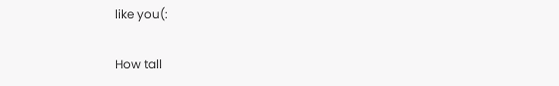like you(:

How tall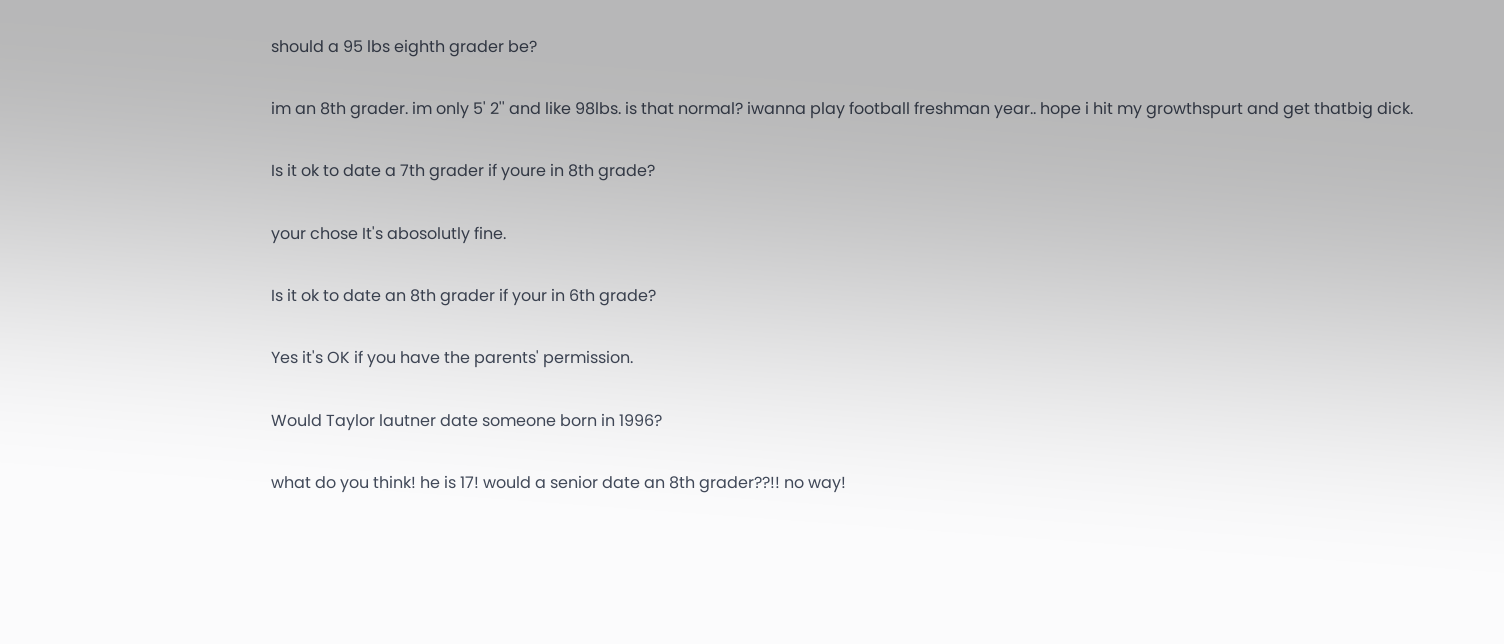should a 95 lbs eighth grader be?

im an 8th grader. im only 5' 2'' and like 98lbs. is that normal? iwanna play football freshman year.. hope i hit my growthspurt and get thatbig dick.

Is it ok to date a 7th grader if youre in 8th grade?

your chose It's abosolutly fine.

Is it ok to date an 8th grader if your in 6th grade?

Yes it's OK if you have the parents' permission.

Would Taylor lautner date someone born in 1996?

what do you think! he is 17! would a senior date an 8th grader??!! no way!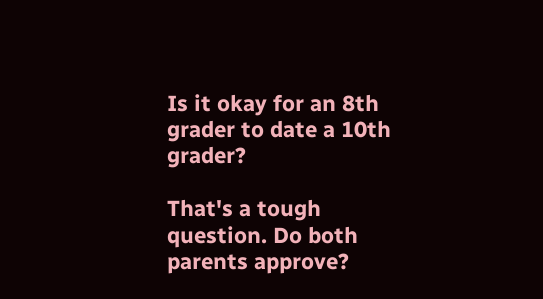Is it okay for an 8th grader to date a 10th grader?

That's a tough question. Do both parents approve?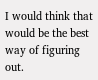I would think that would be the best way of figuring out.